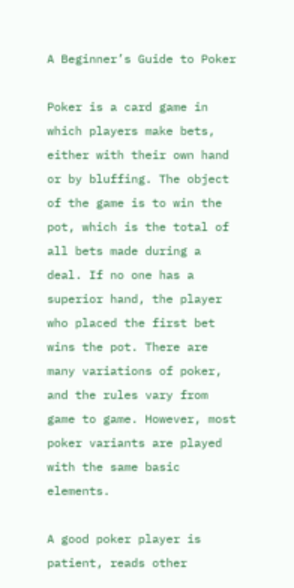A Beginner’s Guide to Poker

Poker is a card game in which players make bets, either with their own hand or by bluffing. The object of the game is to win the pot, which is the total of all bets made during a deal. If no one has a superior hand, the player who placed the first bet wins the pot. There are many variations of poker, and the rules vary from game to game. However, most poker variants are played with the same basic elements.

A good poker player is patient, reads other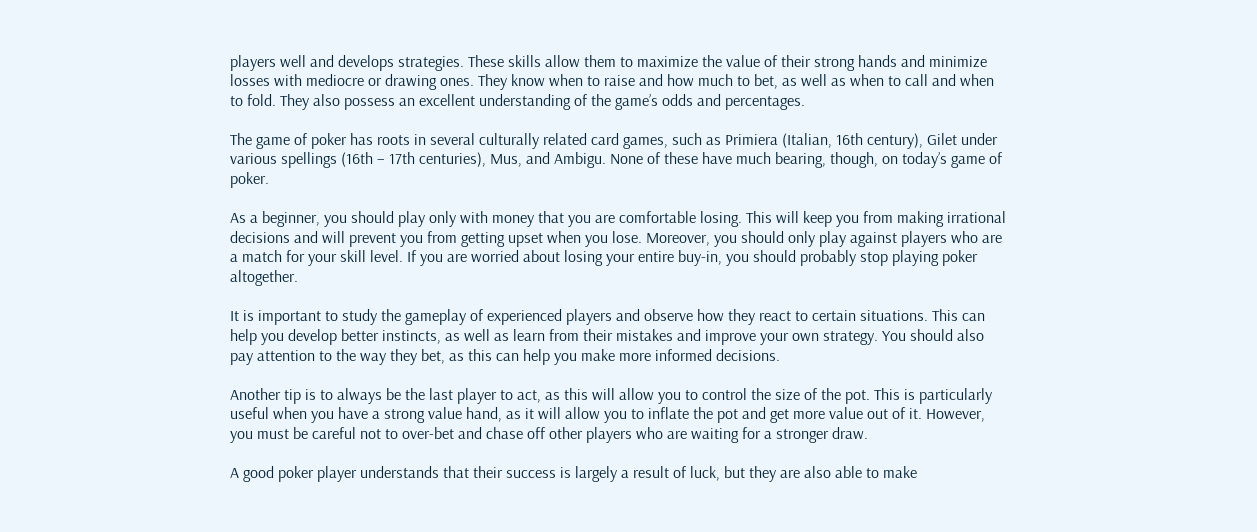players well and develops strategies. These skills allow them to maximize the value of their strong hands and minimize losses with mediocre or drawing ones. They know when to raise and how much to bet, as well as when to call and when to fold. They also possess an excellent understanding of the game’s odds and percentages.

The game of poker has roots in several culturally related card games, such as Primiera (Italian, 16th century), Gilet under various spellings (16th – 17th centuries), Mus, and Ambigu. None of these have much bearing, though, on today’s game of poker.

As a beginner, you should play only with money that you are comfortable losing. This will keep you from making irrational decisions and will prevent you from getting upset when you lose. Moreover, you should only play against players who are a match for your skill level. If you are worried about losing your entire buy-in, you should probably stop playing poker altogether.

It is important to study the gameplay of experienced players and observe how they react to certain situations. This can help you develop better instincts, as well as learn from their mistakes and improve your own strategy. You should also pay attention to the way they bet, as this can help you make more informed decisions.

Another tip is to always be the last player to act, as this will allow you to control the size of the pot. This is particularly useful when you have a strong value hand, as it will allow you to inflate the pot and get more value out of it. However, you must be careful not to over-bet and chase off other players who are waiting for a stronger draw.

A good poker player understands that their success is largely a result of luck, but they are also able to make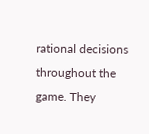rational decisions throughout the game. They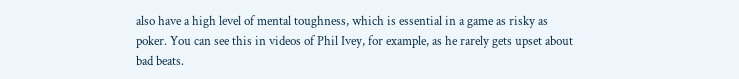also have a high level of mental toughness, which is essential in a game as risky as poker. You can see this in videos of Phil Ivey, for example, as he rarely gets upset about bad beats.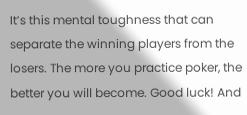It’s this mental toughness that can separate the winning players from the losers. The more you practice poker, the better you will become. Good luck! And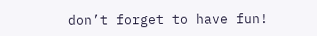don’t forget to have fun!